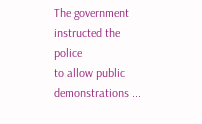The government instructed the police
to allow public demonstrations ...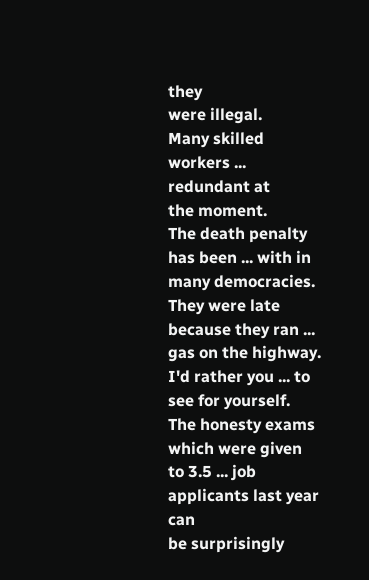they
were illegal.
Many skilled workers ... redundant at
the moment.
The death penalty has been ... with in
many democracies.
They were late because they ran ...
gas on the highway.
I'd rather you ... to see for yourself.
The honesty exams which were given
to 3.5 ... job applicants last year can
be surprisingly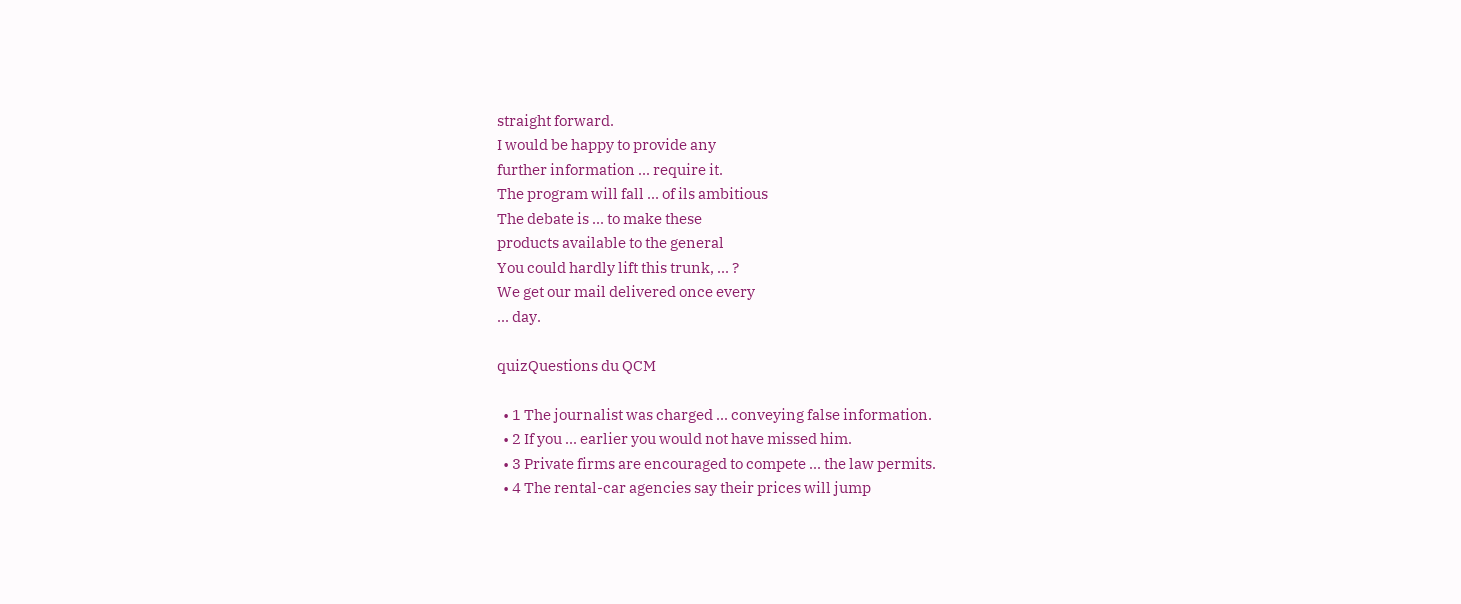straight forward.
I would be happy to provide any
further information ... require it.
The program will fall ... of ils ambitious
The debate is ... to make these
products available to the general
You could hardly lift this trunk, ... ?
We get our mail delivered once every
... day.

quizQuestions du QCM

  • 1 The journalist was charged ... conveying false information.
  • 2 If you ... earlier you would not have missed him.
  • 3 Private firms are encouraged to compete ... the law permits.
  • 4 The rental-car agencies say their prices will jump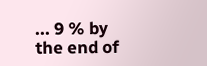... 9 % by the end of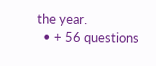the year.
  • + 56 questions